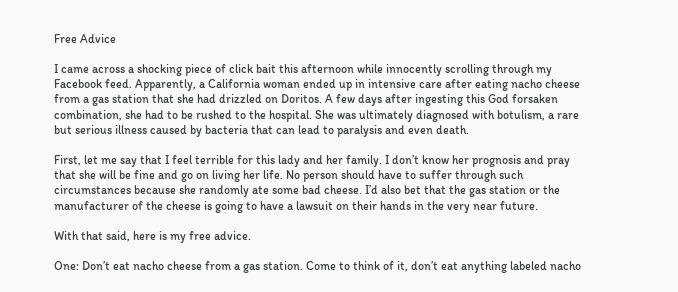Free Advice

I came across a shocking piece of click bait this afternoon while innocently scrolling through my Facebook feed. Apparently, a California woman ended up in intensive care after eating nacho cheese from a gas station that she had drizzled on Doritos. A few days after ingesting this God forsaken combination, she had to be rushed to the hospital. She was ultimately diagnosed with botulism, a rare but serious illness caused by bacteria that can lead to paralysis and even death.

First, let me say that I feel terrible for this lady and her family. I don’t know her prognosis and pray that she will be fine and go on living her life. No person should have to suffer through such circumstances because she randomly ate some bad cheese. I’d also bet that the gas station or the manufacturer of the cheese is going to have a lawsuit on their hands in the very near future.

With that said, here is my free advice.

One: Don’t eat nacho cheese from a gas station. Come to think of it, don’t eat anything labeled nacho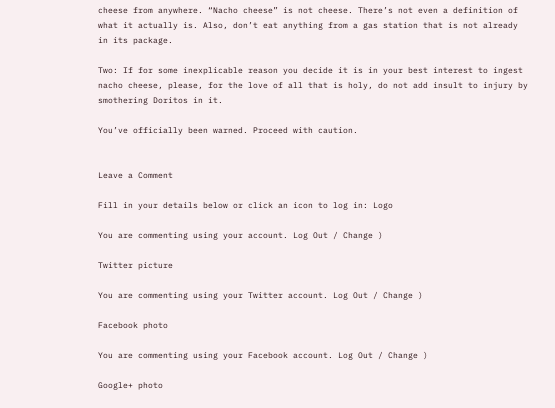cheese from anywhere. “Nacho cheese” is not cheese. There’s not even a definition of what it actually is. Also, don’t eat anything from a gas station that is not already in its package.

Two: If for some inexplicable reason you decide it is in your best interest to ingest nacho cheese, please, for the love of all that is holy, do not add insult to injury by smothering Doritos in it.

You’ve officially been warned. Proceed with caution.


Leave a Comment

Fill in your details below or click an icon to log in: Logo

You are commenting using your account. Log Out / Change )

Twitter picture

You are commenting using your Twitter account. Log Out / Change )

Facebook photo

You are commenting using your Facebook account. Log Out / Change )

Google+ photo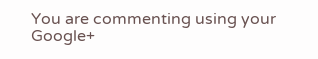You are commenting using your Google+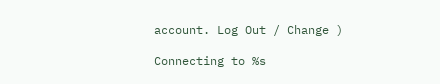account. Log Out / Change )

Connecting to %s